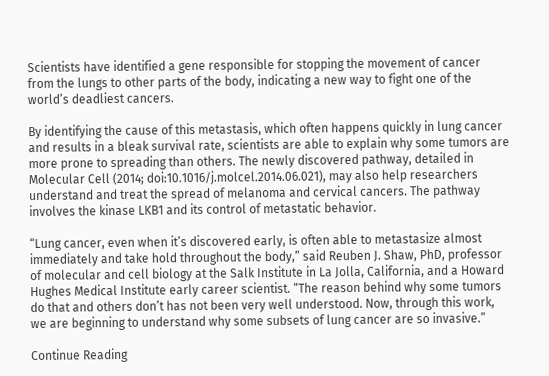Scientists have identified a gene responsible for stopping the movement of cancer from the lungs to other parts of the body, indicating a new way to fight one of the world’s deadliest cancers.

By identifying the cause of this metastasis, which often happens quickly in lung cancer and results in a bleak survival rate, scientists are able to explain why some tumors are more prone to spreading than others. The newly discovered pathway, detailed in Molecular Cell (2014; doi:10.1016/j.molcel.2014.06.021), may also help researchers understand and treat the spread of melanoma and cervical cancers. The pathway involves the kinase LKB1 and its control of metastatic behavior.

“Lung cancer, even when it’s discovered early, is often able to metastasize almost immediately and take hold throughout the body,” said Reuben J. Shaw, PhD, professor of molecular and cell biology at the Salk Institute in La Jolla, California, and a Howard Hughes Medical Institute early career scientist. “The reason behind why some tumors do that and others don’t has not been very well understood. Now, through this work, we are beginning to understand why some subsets of lung cancer are so invasive.”

Continue Reading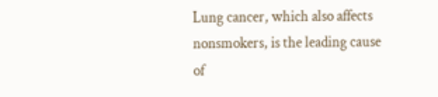Lung cancer, which also affects nonsmokers, is the leading cause of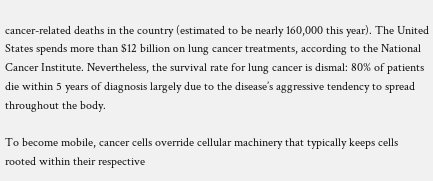cancer-related deaths in the country (estimated to be nearly 160,000 this year). The United States spends more than $12 billion on lung cancer treatments, according to the National Cancer Institute. Nevertheless, the survival rate for lung cancer is dismal: 80% of patients die within 5 years of diagnosis largely due to the disease’s aggressive tendency to spread throughout the body.

To become mobile, cancer cells override cellular machinery that typically keeps cells rooted within their respective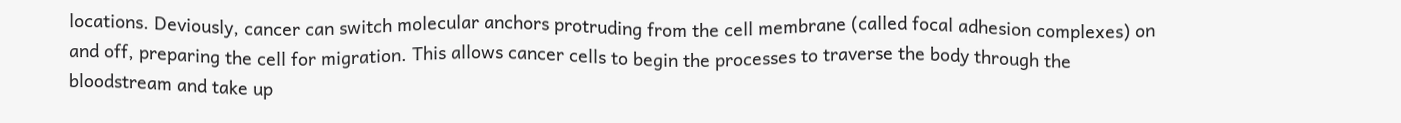locations. Deviously, cancer can switch molecular anchors protruding from the cell membrane (called focal adhesion complexes) on and off, preparing the cell for migration. This allows cancer cells to begin the processes to traverse the body through the bloodstream and take up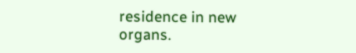residence in new organs.